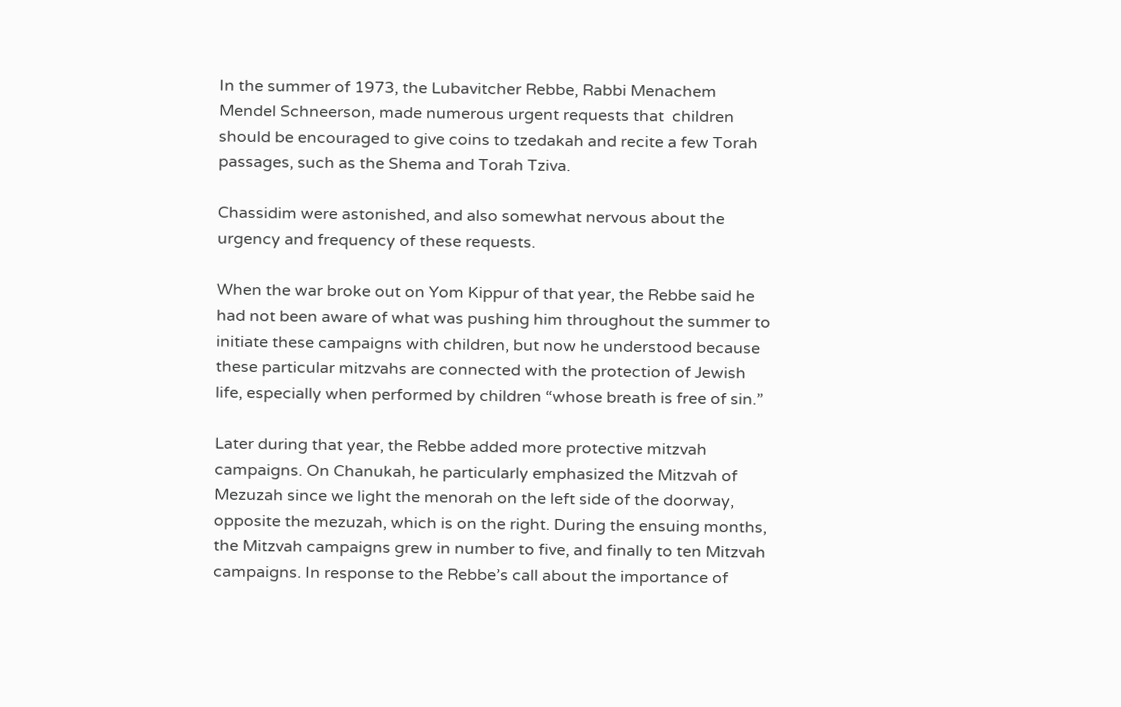In the summer of 1973, the Lubavitcher Rebbe, Rabbi Menachem Mendel Schneerson, made numerous urgent requests that  children should be encouraged to give coins to tzedakah and recite a few Torah passages, such as the Shema and Torah Tziva.

Chassidim were astonished, and also somewhat nervous about the urgency and frequency of these requests.

When the war broke out on Yom Kippur of that year, the Rebbe said he had not been aware of what was pushing him throughout the summer to initiate these campaigns with children, but now he understood because these particular mitzvahs are connected with the protection of Jewish life, especially when performed by children “whose breath is free of sin.”

Later during that year, the Rebbe added more protective mitzvah campaigns. On Chanukah, he particularly emphasized the Mitzvah of Mezuzah since we light the menorah on the left side of the doorway, opposite the mezuzah, which is on the right. During the ensuing months, the Mitzvah campaigns grew in number to five, and finally to ten Mitzvah campaigns. In response to the Rebbe’s call about the importance of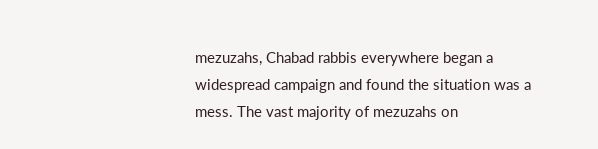mezuzahs, Chabad rabbis everywhere began a widespread campaign and found the situation was a mess. The vast majority of mezuzahs on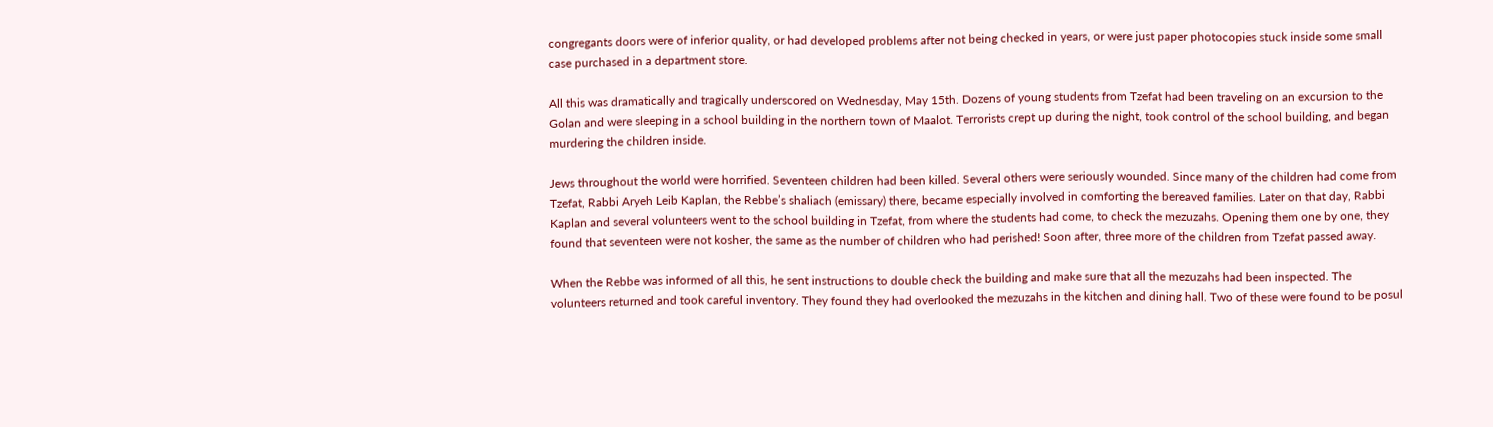congregants doors were of inferior quality, or had developed problems after not being checked in years, or were just paper photocopies stuck inside some small case purchased in a department store.

All this was dramatically and tragically underscored on Wednesday, May 15th. Dozens of young students from Tzefat had been traveling on an excursion to the Golan and were sleeping in a school building in the northern town of Maalot. Terrorists crept up during the night, took control of the school building, and began murdering the children inside.

Jews throughout the world were horrified. Seventeen children had been killed. Several others were seriously wounded. Since many of the children had come from Tzefat, Rabbi Aryeh Leib Kaplan, the Rebbe’s shaliach (emissary) there, became especially involved in comforting the bereaved families. Later on that day, Rabbi Kaplan and several volunteers went to the school building in Tzefat, from where the students had come, to check the mezuzahs. Opening them one by one, they found that seventeen were not kosher, the same as the number of children who had perished! Soon after, three more of the children from Tzefat passed away.

When the Rebbe was informed of all this, he sent instructions to double check the building and make sure that all the mezuzahs had been inspected. The volunteers returned and took careful inventory. They found they had overlooked the mezuzahs in the kitchen and dining hall. Two of these were found to be posul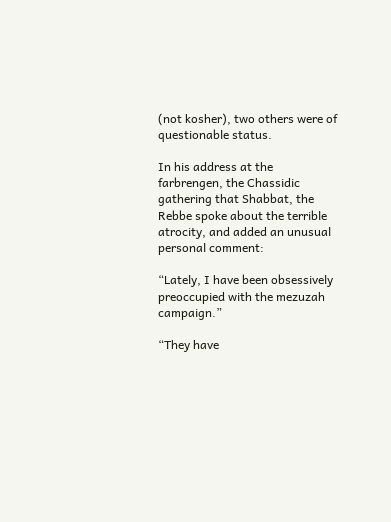(not kosher), two others were of questionable status.

In his address at the farbrengen, the Chassidic gathering that Shabbat, the Rebbe spoke about the terrible atrocity, and added an unusual personal comment:

“Lately, I have been obsessively preoccupied with the mezuzah campaign.”

“They have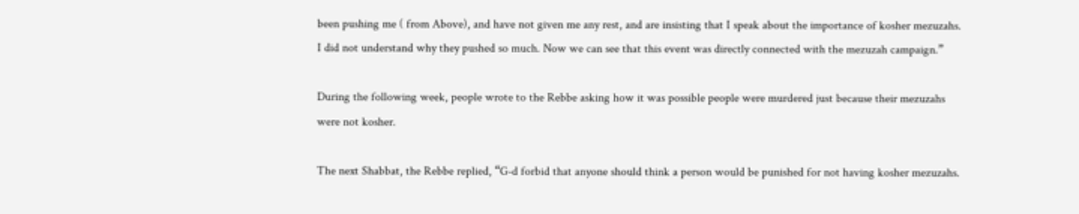been pushing me ( from Above), and have not given me any rest, and are insisting that I speak about the importance of kosher mezuzahs. I did not understand why they pushed so much. Now we can see that this event was directly connected with the mezuzah campaign.”

During the following week, people wrote to the Rebbe asking how it was possible people were murdered just because their mezuzahs were not kosher.

The next Shabbat, the Rebbe replied, “G-d forbid that anyone should think a person would be punished for not having kosher mezuzahs.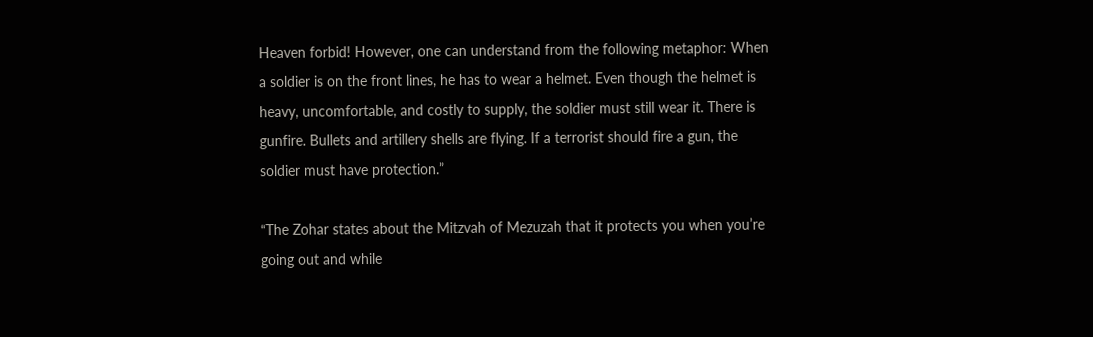Heaven forbid! However, one can understand from the following metaphor: When a soldier is on the front lines, he has to wear a helmet. Even though the helmet is heavy, uncomfortable, and costly to supply, the soldier must still wear it. There is gunfire. Bullets and artillery shells are flying. If a terrorist should fire a gun, the soldier must have protection.”

“The Zohar states about the Mitzvah of Mezuzah that it protects you when you’re going out and while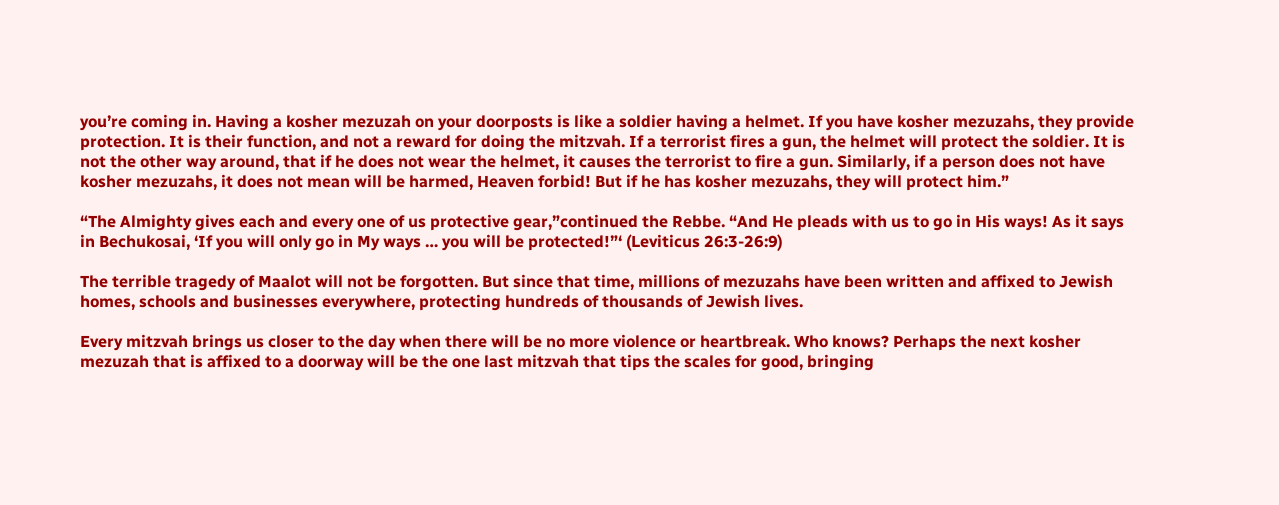you’re coming in. Having a kosher mezuzah on your doorposts is like a soldier having a helmet. If you have kosher mezuzahs, they provide protection. It is their function, and not a reward for doing the mitzvah. If a terrorist fires a gun, the helmet will protect the soldier. It is not the other way around, that if he does not wear the helmet, it causes the terrorist to fire a gun. Similarly, if a person does not have kosher mezuzahs, it does not mean will be harmed, Heaven forbid! But if he has kosher mezuzahs, they will protect him.”

“The Almighty gives each and every one of us protective gear,”continued the Rebbe. “And He pleads with us to go in His ways! As it says in Bechukosai, ‘If you will only go in My ways … you will be protected!”‘ (Leviticus 26:3-26:9)

The terrible tragedy of Maalot will not be forgotten. But since that time, millions of mezuzahs have been written and affixed to Jewish homes, schools and businesses everywhere, protecting hundreds of thousands of Jewish lives.

Every mitzvah brings us closer to the day when there will be no more violence or heartbreak. Who knows? Perhaps the next kosher mezuzah that is affixed to a doorway will be the one last mitzvah that tips the scales for good, bringing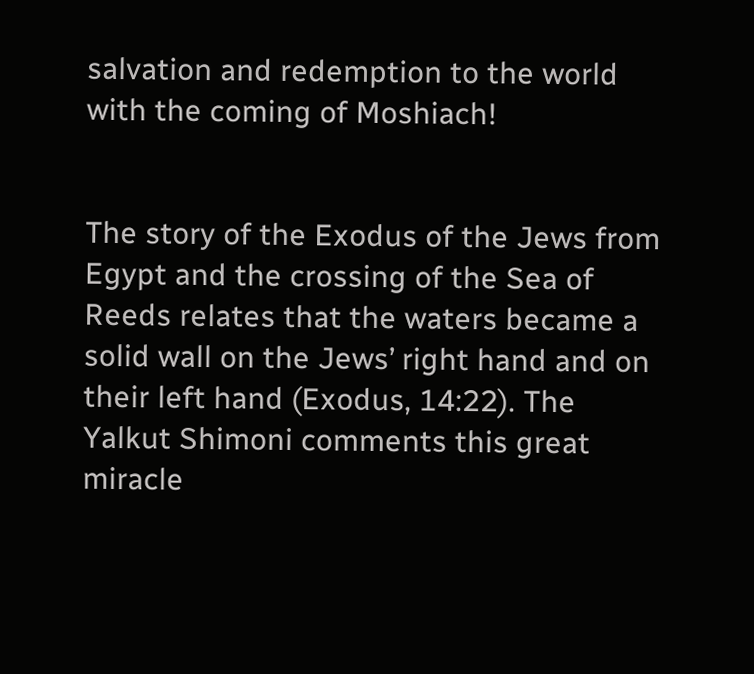salvation and redemption to the world with the coming of Moshiach!


The story of the Exodus of the Jews from Egypt and the crossing of the Sea of Reeds relates that the waters became a solid wall on the Jews’ right hand and on their left hand (Exodus, 14:22). The Yalkut Shimoni comments this great miracle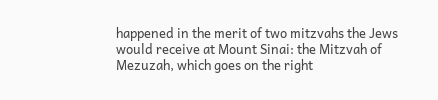happened in the merit of two mitzvahs the Jews would receive at Mount Sinai: the Mitzvah of Mezuzah, which goes on the right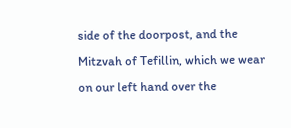side of the doorpost, and the Mitzvah of Tefillin, which we wear on our left hand over the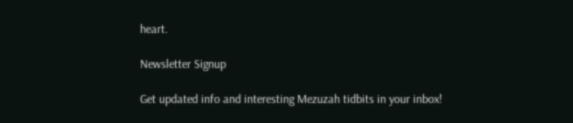heart.

Newsletter Signup

Get updated info and interesting Mezuzah tidbits in your inbox!